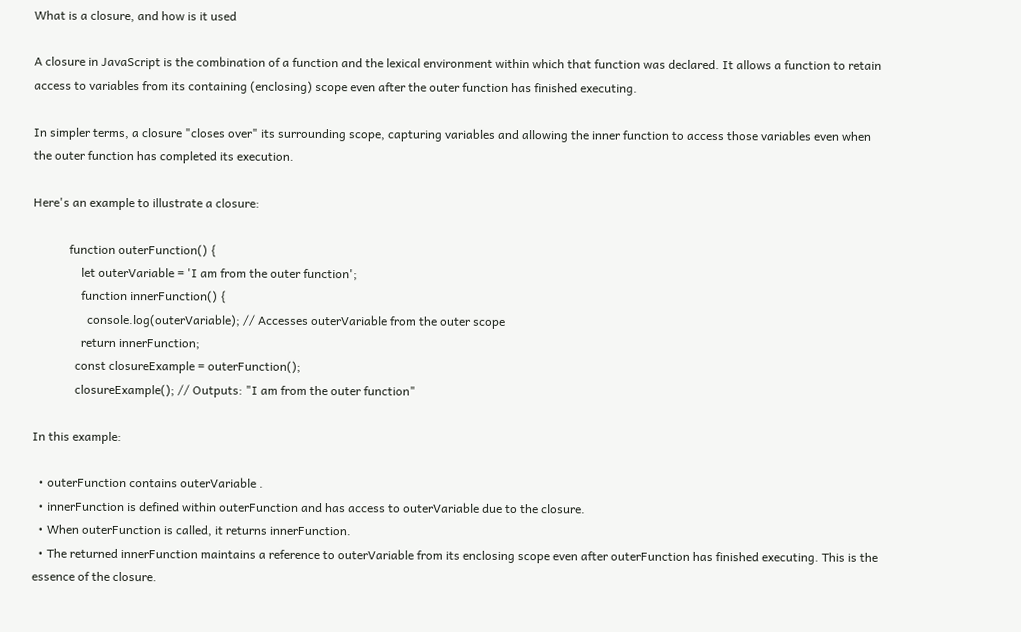What is a closure, and how is it used

A closure in JavaScript is the combination of a function and the lexical environment within which that function was declared. It allows a function to retain access to variables from its containing (enclosing) scope even after the outer function has finished executing.

In simpler terms, a closure "closes over" its surrounding scope, capturing variables and allowing the inner function to access those variables even when the outer function has completed its execution.

Here's an example to illustrate a closure:

            function outerFunction() {
                let outerVariable = 'I am from the outer function';
                function innerFunction() {
                  console.log(outerVariable); // Accesses outerVariable from the outer scope
                return innerFunction;
              const closureExample = outerFunction();
              closureExample(); // Outputs: "I am from the outer function"

In this example:

  • outerFunction contains outerVariable .
  • innerFunction is defined within outerFunction and has access to outerVariable due to the closure.
  • When outerFunction is called, it returns innerFunction.
  • The returned innerFunction maintains a reference to outerVariable from its enclosing scope even after outerFunction has finished executing. This is the essence of the closure.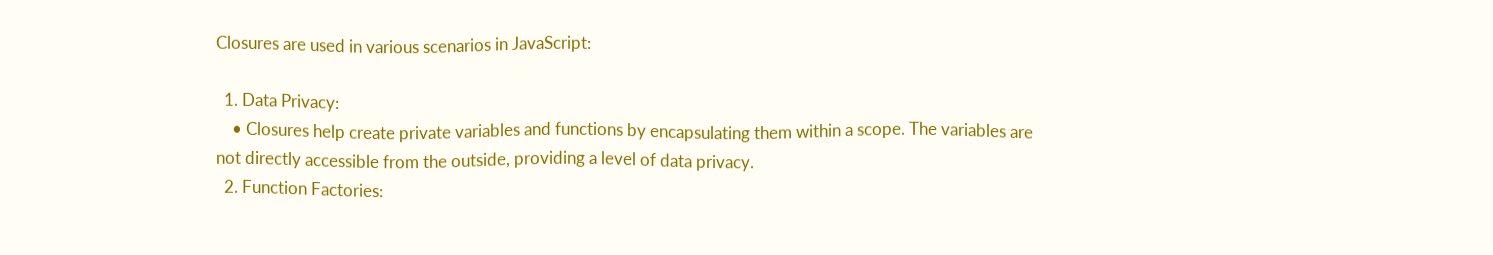Closures are used in various scenarios in JavaScript:

  1. Data Privacy:
    • Closures help create private variables and functions by encapsulating them within a scope. The variables are not directly accessible from the outside, providing a level of data privacy.
  2. Function Factories: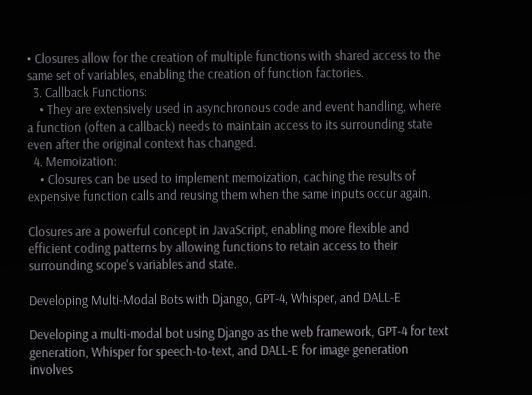• Closures allow for the creation of multiple functions with shared access to the same set of variables, enabling the creation of function factories.
  3. Callback Functions:
    • They are extensively used in asynchronous code and event handling, where a function (often a callback) needs to maintain access to its surrounding state even after the original context has changed.
  4. Memoization:
    • Closures can be used to implement memoization, caching the results of expensive function calls and reusing them when the same inputs occur again.

Closures are a powerful concept in JavaScript, enabling more flexible and efficient coding patterns by allowing functions to retain access to their surrounding scope's variables and state.

Developing Multi-Modal Bots with Django, GPT-4, Whisper, and DALL-E

Developing a multi-modal bot using Django as the web framework, GPT-4 for text generation, Whisper for speech-to-text, and DALL-E for image generation involves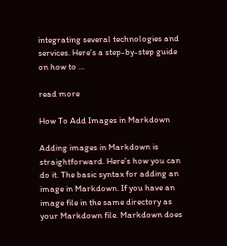integrating several technologies and services. Here’s a step-by-step guide on how to …

read more

How To Add Images in Markdown

Adding images in Markdown is straightforward. Here’s how you can do it. The basic syntax for adding an image in Markdown. If you have an image file in the same directory as your Markdown file. Markdown does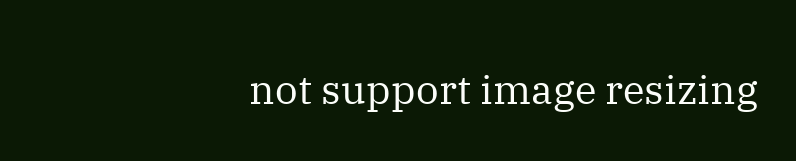not support image resizing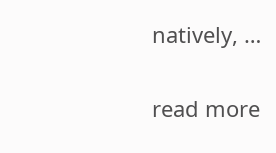natively, …

read more